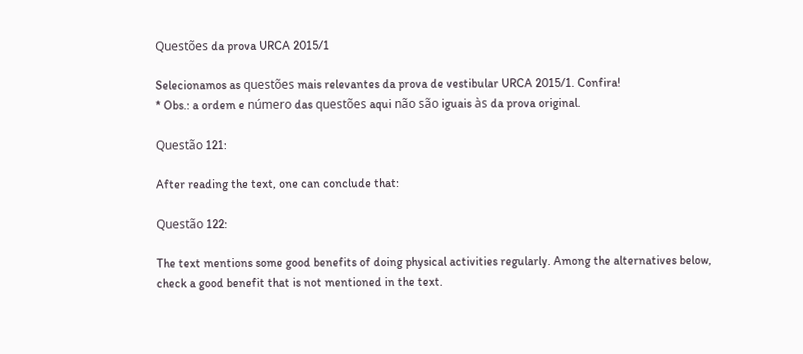Questões da prova URCA 2015/1

Selecionamos as questões mais relevantes da prova de vestibular URCA 2015/1. Confira!
* Obs.: a ordem e número das questões aqui não são iguais às da prova original.

Questão 121:

After reading the text, one can conclude that:

Questão 122:

The text mentions some good benefits of doing physical activities regularly. Among the alternatives below, check a good benefit that is not mentioned in the text.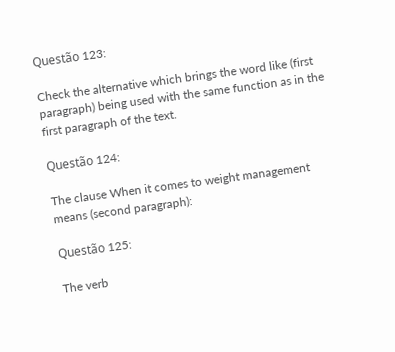Questão 123:

Check the alternative which brings the word like (first paragraph) being used with the same function as in the first paragraph of the text.

Questão 124:

The clause When it comes to weight management means (second paragraph):

Questão 125:

The verb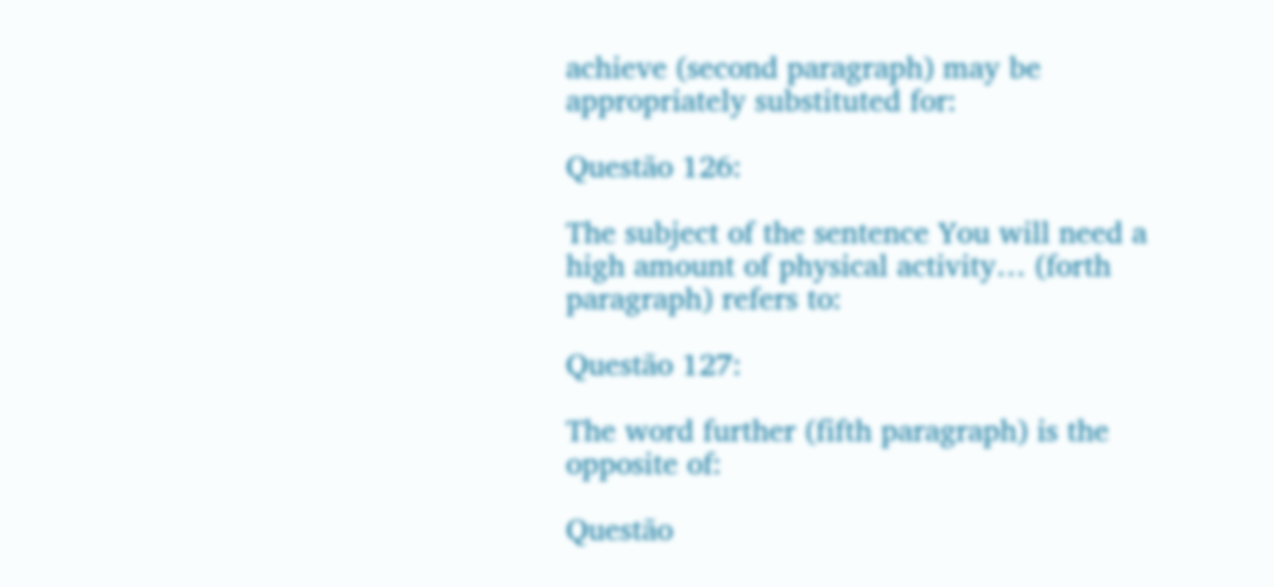achieve (second paragraph) may be appropriately substituted for:

Questão 126:

The subject of the sentence You will need a high amount of physical activity… (forth paragraph) refers to:

Questão 127:

The word further (fifth paragraph) is the opposite of:

Questão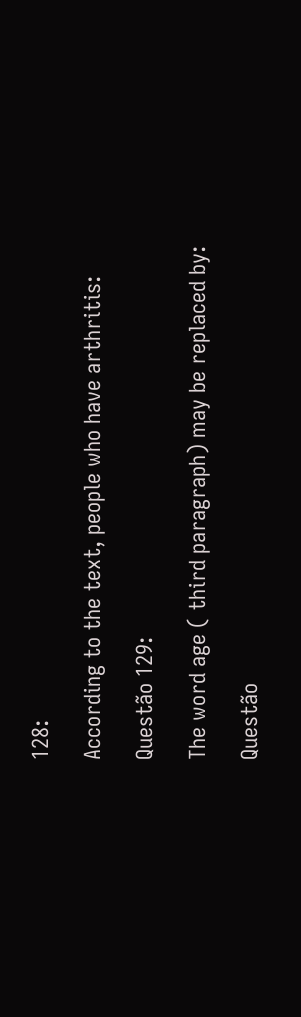128:

According to the text, people who have arthritis:

Questão 129:

The word age ( third paragraph) may be replaced by:

Questão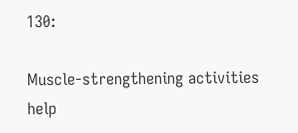130:

Muscle-strengthening activities help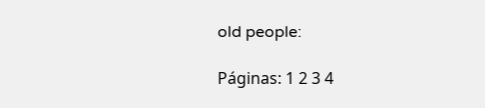old people:

Páginas: 1 2 3 4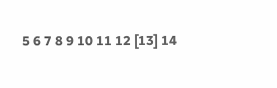5 6 7 8 9 10 11 12 [13] 14